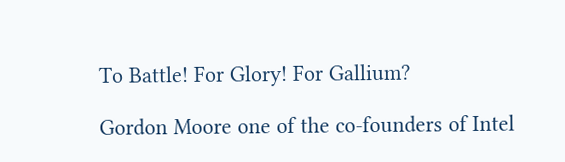To Battle! For Glory! For Gallium?

Gordon Moore one of the co-founders of Intel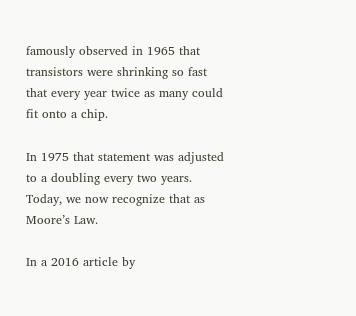famously observed in 1965 that transistors were shrinking so fast that every year twice as many could fit onto a chip.

In 1975 that statement was adjusted to a doubling every two years. Today, we now recognize that as Moore’s Law.

In a 2016 article by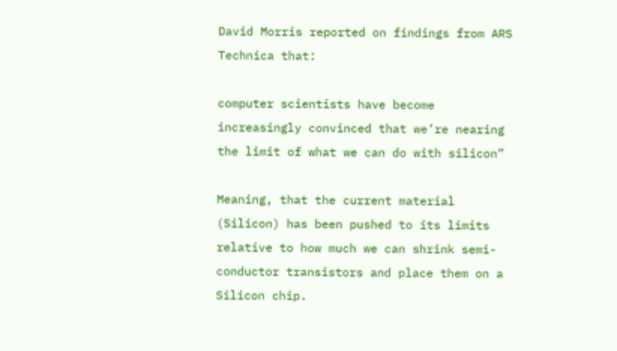David Morris reported on findings from ARS Technica that:

computer scientists have become increasingly convinced that we’re nearing the limit of what we can do with silicon”

Meaning, that the current material (Silicon) has been pushed to its limits relative to how much we can shrink semi-conductor transistors and place them on a Silicon chip.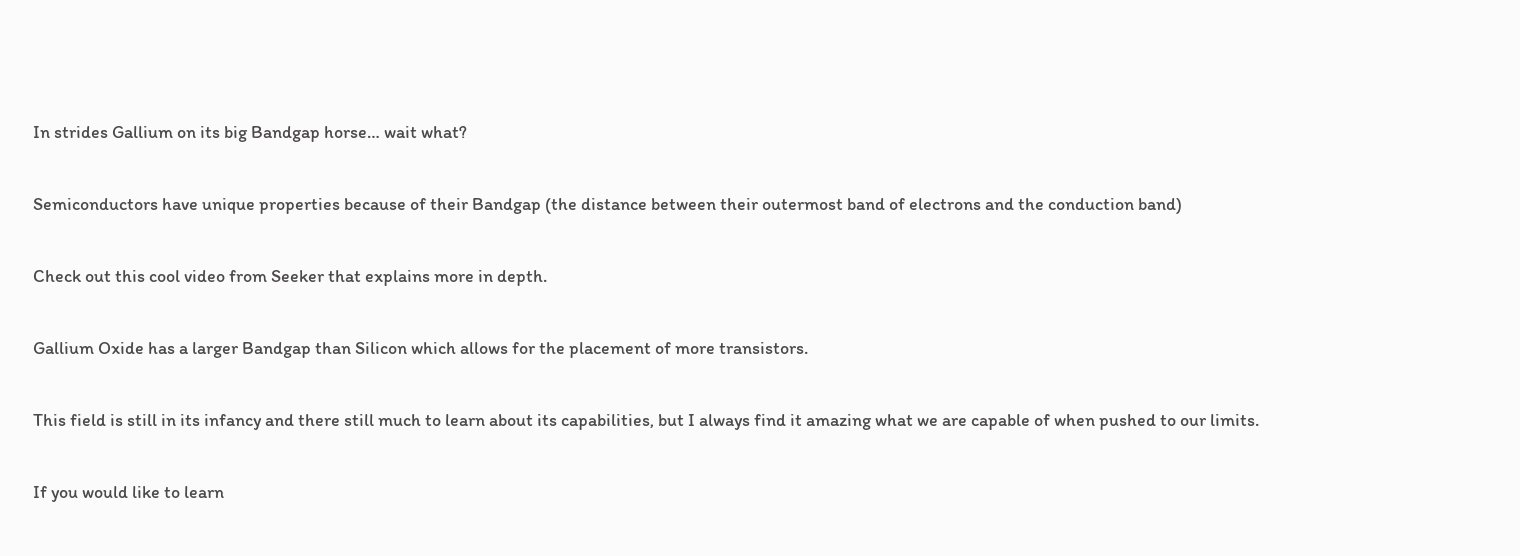In strides Gallium on its big Bandgap horse… wait what?

Semiconductors have unique properties because of their Bandgap (the distance between their outermost band of electrons and the conduction band)

Check out this cool video from Seeker that explains more in depth.

Gallium Oxide has a larger Bandgap than Silicon which allows for the placement of more transistors.

This field is still in its infancy and there still much to learn about its capabilities, but I always find it amazing what we are capable of when pushed to our limits.

If you would like to learn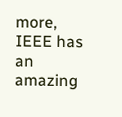more, IEEE has an amazing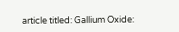article titled: Gallium Oxide: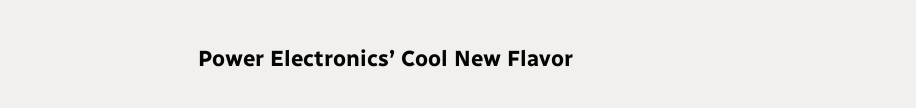Power Electronics’ Cool New Flavor